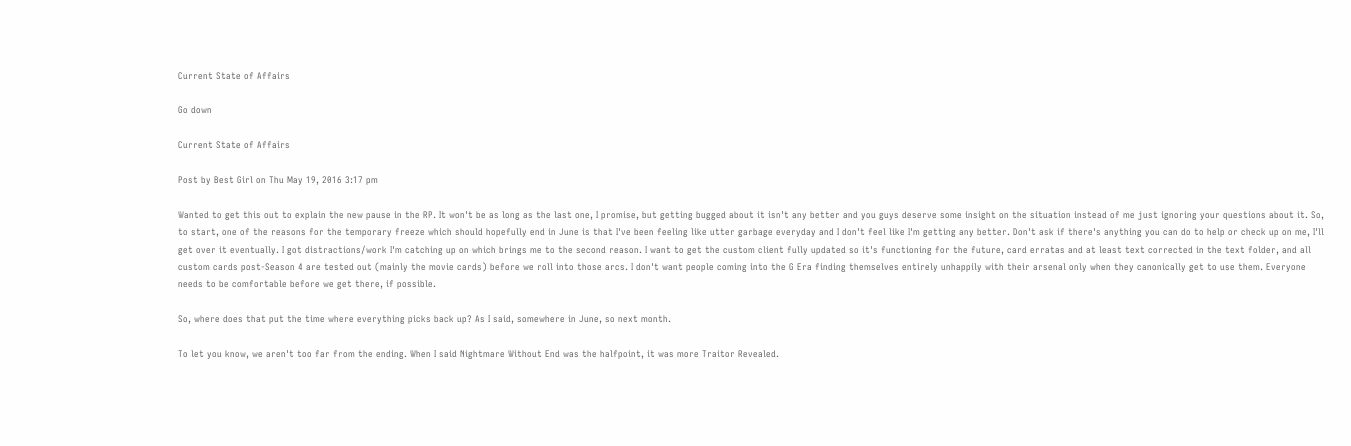Current State of Affairs

Go down

Current State of Affairs

Post by Best Girl on Thu May 19, 2016 3:17 pm

Wanted to get this out to explain the new pause in the RP. It won't be as long as the last one, I promise, but getting bugged about it isn't any better and you guys deserve some insight on the situation instead of me just ignoring your questions about it. So, to start, one of the reasons for the temporary freeze which should hopefully end in June is that I've been feeling like utter garbage everyday and I don't feel like I'm getting any better. Don't ask if there's anything you can do to help or check up on me, I'll get over it eventually. I got distractions/work I'm catching up on which brings me to the second reason. I want to get the custom client fully updated so it's functioning for the future, card erratas and at least text corrected in the text folder, and all custom cards post-Season 4 are tested out (mainly the movie cards) before we roll into those arcs. I don't want people coming into the G Era finding themselves entirely unhappily with their arsenal only when they canonically get to use them. Everyone needs to be comfortable before we get there, if possible.

So, where does that put the time where everything picks back up? As I said, somewhere in June, so next month.

To let you know, we aren't too far from the ending. When I said Nightmare Without End was the halfpoint, it was more Traitor Revealed.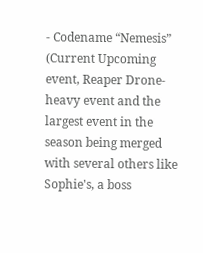- Codename “Nemesis” (Current Upcoming event, Reaper Drone-heavy event and the largest event in the season being merged with several others like Sophie's, a boss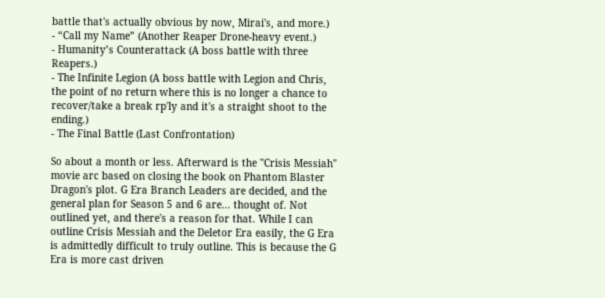battle that's actually obvious by now, Mirai's, and more.)
- “Call my Name” (Another Reaper Drone-heavy event.)
- Humanity’s Counterattack (A boss battle with three Reapers.)
- The Infinite Legion (A boss battle with Legion and Chris, the point of no return where this is no longer a chance to recover/take a break rp'ly and it's a straight shoot to the ending.)
- The Final Battle (Last Confrontation)

So about a month or less. Afterward is the "Crisis Messiah" movie arc based on closing the book on Phantom Blaster Dragon's plot. G Era Branch Leaders are decided, and the general plan for Season 5 and 6 are... thought of. Not outlined yet, and there's a reason for that. While I can outline Crisis Messiah and the Deletor Era easily, the G Era is admittedly difficult to truly outline. This is because the G Era is more cast driven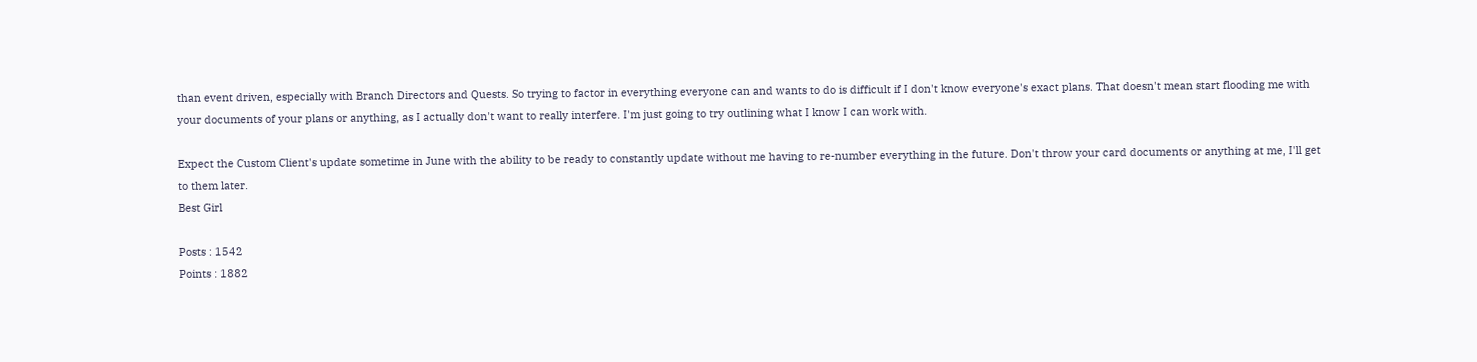than event driven, especially with Branch Directors and Quests. So trying to factor in everything everyone can and wants to do is difficult if I don't know everyone's exact plans. That doesn't mean start flooding me with your documents of your plans or anything, as I actually don't want to really interfere. I'm just going to try outlining what I know I can work with.

Expect the Custom Client's update sometime in June with the ability to be ready to constantly update without me having to re-number everything in the future. Don't throw your card documents or anything at me, I'll get to them later.
Best Girl

Posts : 1542
Points : 1882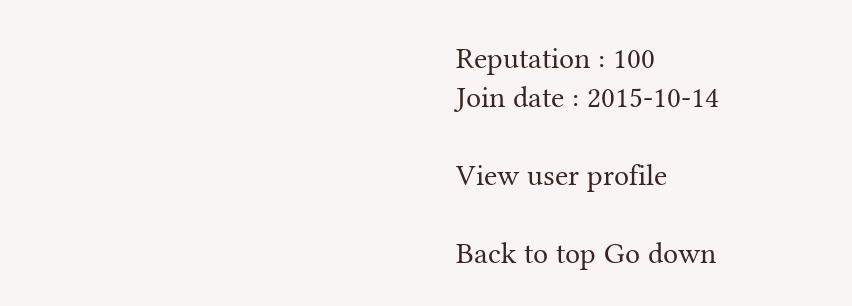Reputation : 100
Join date : 2015-10-14

View user profile

Back to top Go down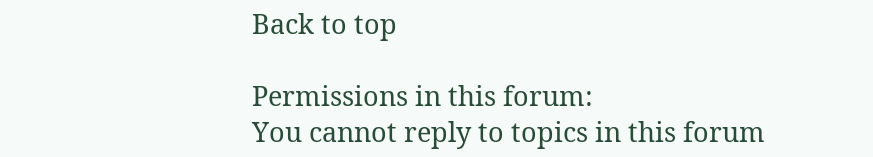Back to top

Permissions in this forum:
You cannot reply to topics in this forum